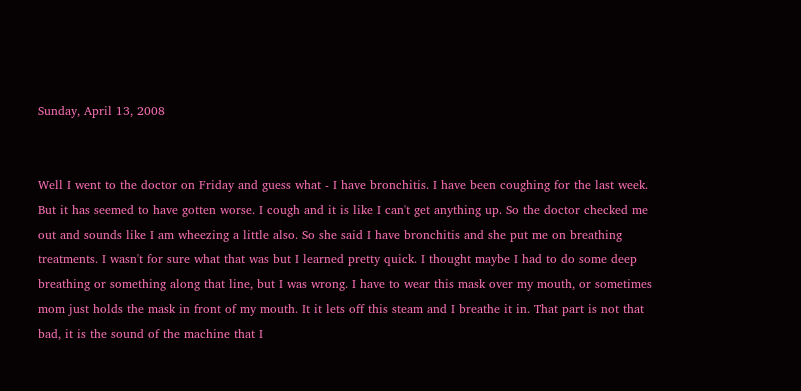Sunday, April 13, 2008


Well I went to the doctor on Friday and guess what - I have bronchitis. I have been coughing for the last week. But it has seemed to have gotten worse. I cough and it is like I can't get anything up. So the doctor checked me out and sounds like I am wheezing a little also. So she said I have bronchitis and she put me on breathing treatments. I wasn't for sure what that was but I learned pretty quick. I thought maybe I had to do some deep breathing or something along that line, but I was wrong. I have to wear this mask over my mouth, or sometimes mom just holds the mask in front of my mouth. It it lets off this steam and I breathe it in. That part is not that bad, it is the sound of the machine that I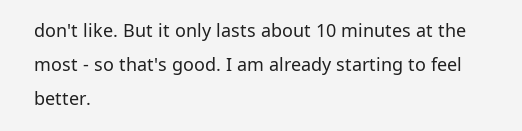don't like. But it only lasts about 10 minutes at the most - so that's good. I am already starting to feel better.